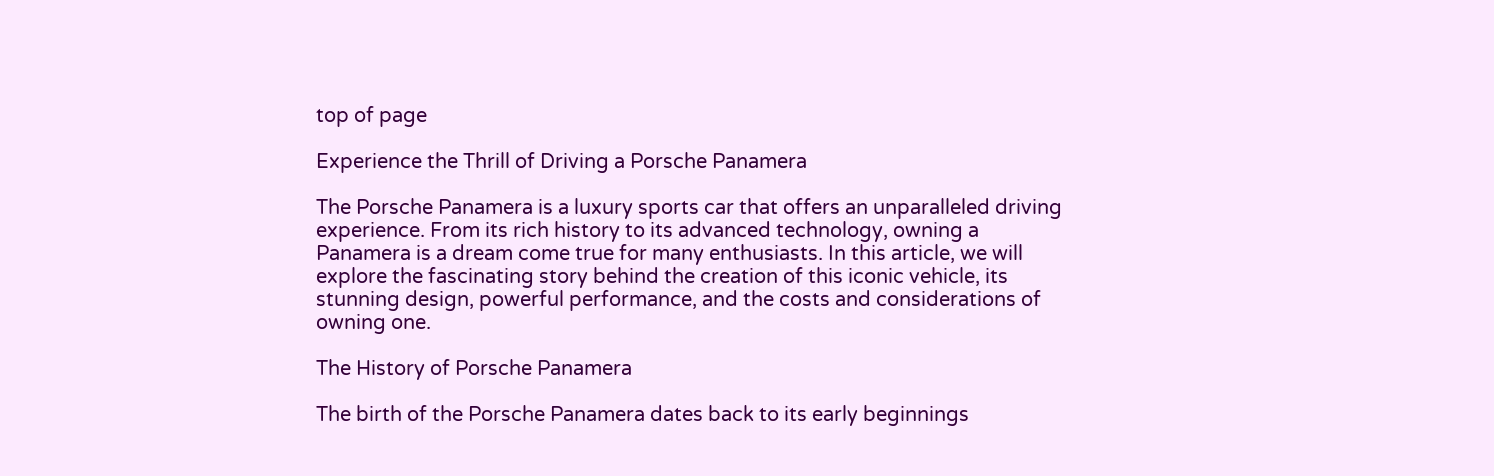top of page

Experience the Thrill of Driving a Porsche Panamera

The Porsche Panamera is a luxury sports car that offers an unparalleled driving experience. From its rich history to its advanced technology, owning a Panamera is a dream come true for many enthusiasts. In this article, we will explore the fascinating story behind the creation of this iconic vehicle, its stunning design, powerful performance, and the costs and considerations of owning one.

The History of Porsche Panamera

The birth of the Porsche Panamera dates back to its early beginnings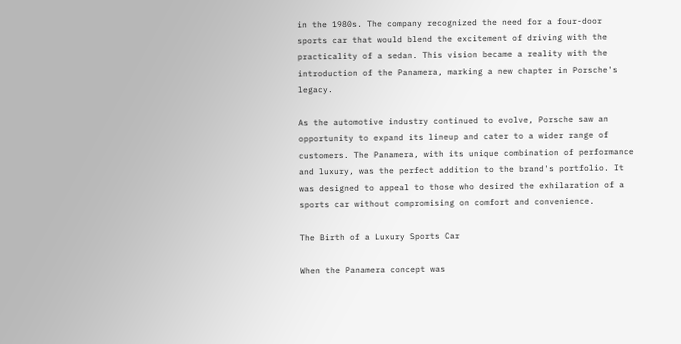in the 1980s. The company recognized the need for a four-door sports car that would blend the excitement of driving with the practicality of a sedan. This vision became a reality with the introduction of the Panamera, marking a new chapter in Porsche's legacy.

As the automotive industry continued to evolve, Porsche saw an opportunity to expand its lineup and cater to a wider range of customers. The Panamera, with its unique combination of performance and luxury, was the perfect addition to the brand's portfolio. It was designed to appeal to those who desired the exhilaration of a sports car without compromising on comfort and convenience.

The Birth of a Luxury Sports Car

When the Panamera concept was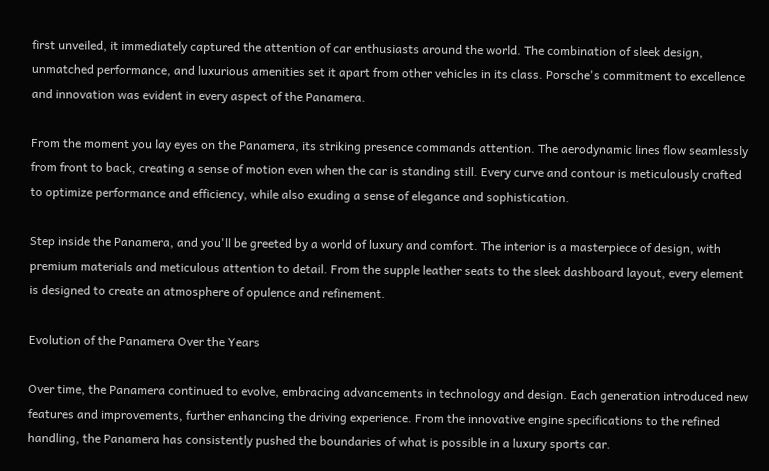first unveiled, it immediately captured the attention of car enthusiasts around the world. The combination of sleek design, unmatched performance, and luxurious amenities set it apart from other vehicles in its class. Porsche's commitment to excellence and innovation was evident in every aspect of the Panamera.

From the moment you lay eyes on the Panamera, its striking presence commands attention. The aerodynamic lines flow seamlessly from front to back, creating a sense of motion even when the car is standing still. Every curve and contour is meticulously crafted to optimize performance and efficiency, while also exuding a sense of elegance and sophistication.

Step inside the Panamera, and you'll be greeted by a world of luxury and comfort. The interior is a masterpiece of design, with premium materials and meticulous attention to detail. From the supple leather seats to the sleek dashboard layout, every element is designed to create an atmosphere of opulence and refinement.

Evolution of the Panamera Over the Years

Over time, the Panamera continued to evolve, embracing advancements in technology and design. Each generation introduced new features and improvements, further enhancing the driving experience. From the innovative engine specifications to the refined handling, the Panamera has consistently pushed the boundaries of what is possible in a luxury sports car.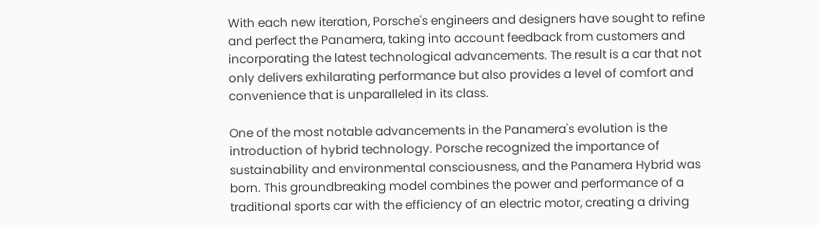With each new iteration, Porsche's engineers and designers have sought to refine and perfect the Panamera, taking into account feedback from customers and incorporating the latest technological advancements. The result is a car that not only delivers exhilarating performance but also provides a level of comfort and convenience that is unparalleled in its class.

One of the most notable advancements in the Panamera's evolution is the introduction of hybrid technology. Porsche recognized the importance of sustainability and environmental consciousness, and the Panamera Hybrid was born. This groundbreaking model combines the power and performance of a traditional sports car with the efficiency of an electric motor, creating a driving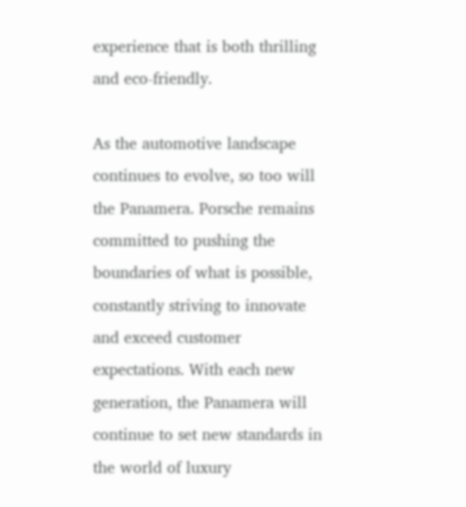experience that is both thrilling and eco-friendly.

As the automotive landscape continues to evolve, so too will the Panamera. Porsche remains committed to pushing the boundaries of what is possible, constantly striving to innovate and exceed customer expectations. With each new generation, the Panamera will continue to set new standards in the world of luxury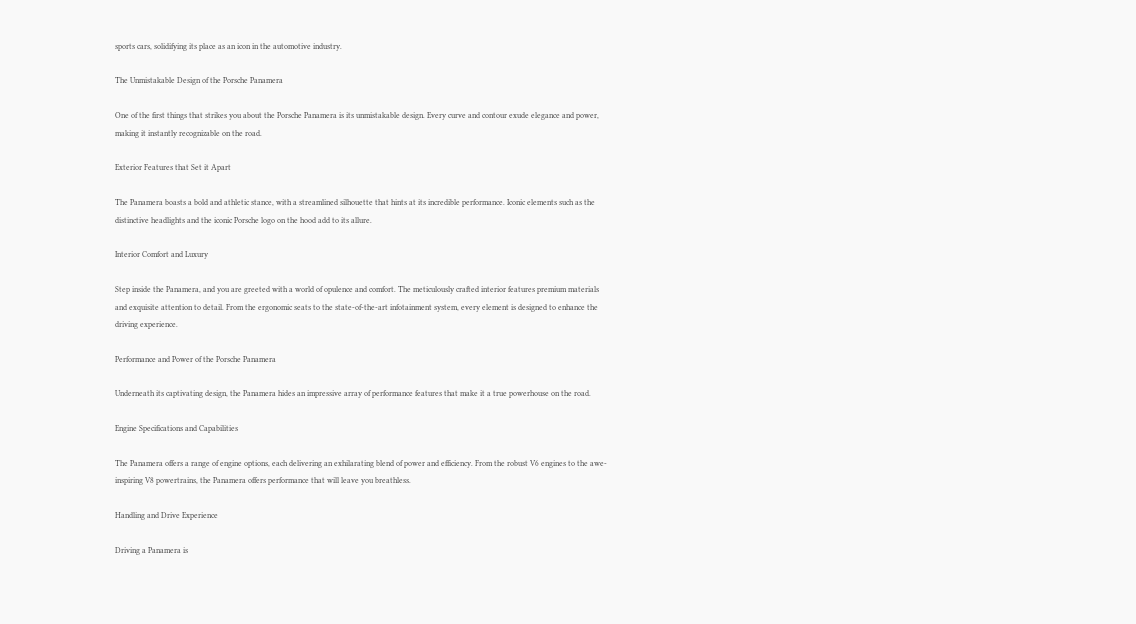sports cars, solidifying its place as an icon in the automotive industry.

The Unmistakable Design of the Porsche Panamera

One of the first things that strikes you about the Porsche Panamera is its unmistakable design. Every curve and contour exude elegance and power, making it instantly recognizable on the road.

Exterior Features that Set it Apart

The Panamera boasts a bold and athletic stance, with a streamlined silhouette that hints at its incredible performance. Iconic elements such as the distinctive headlights and the iconic Porsche logo on the hood add to its allure.

Interior Comfort and Luxury

Step inside the Panamera, and you are greeted with a world of opulence and comfort. The meticulously crafted interior features premium materials and exquisite attention to detail. From the ergonomic seats to the state-of-the-art infotainment system, every element is designed to enhance the driving experience.

Performance and Power of the Porsche Panamera

Underneath its captivating design, the Panamera hides an impressive array of performance features that make it a true powerhouse on the road.

Engine Specifications and Capabilities

The Panamera offers a range of engine options, each delivering an exhilarating blend of power and efficiency. From the robust V6 engines to the awe-inspiring V8 powertrains, the Panamera offers performance that will leave you breathless.

Handling and Drive Experience

Driving a Panamera is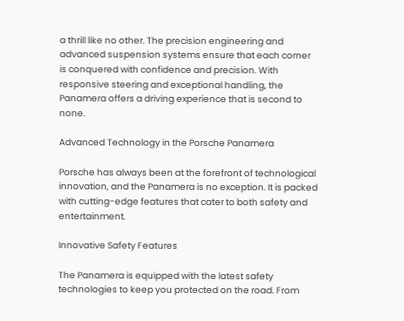a thrill like no other. The precision engineering and advanced suspension systems ensure that each corner is conquered with confidence and precision. With responsive steering and exceptional handling, the Panamera offers a driving experience that is second to none.

Advanced Technology in the Porsche Panamera

Porsche has always been at the forefront of technological innovation, and the Panamera is no exception. It is packed with cutting-edge features that cater to both safety and entertainment.

Innovative Safety Features

The Panamera is equipped with the latest safety technologies to keep you protected on the road. From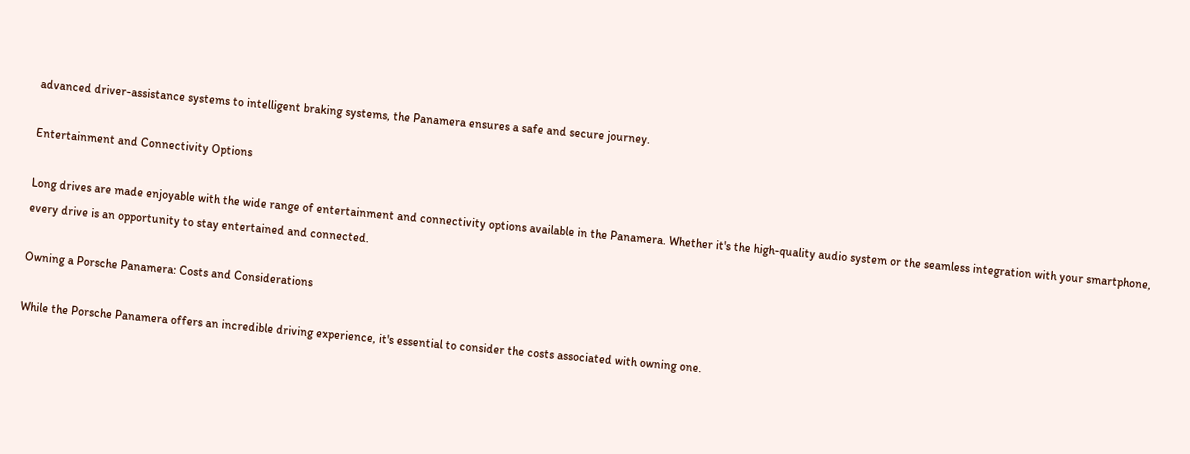advanced driver-assistance systems to intelligent braking systems, the Panamera ensures a safe and secure journey.

Entertainment and Connectivity Options

Long drives are made enjoyable with the wide range of entertainment and connectivity options available in the Panamera. Whether it's the high-quality audio system or the seamless integration with your smartphone, every drive is an opportunity to stay entertained and connected.

Owning a Porsche Panamera: Costs and Considerations

While the Porsche Panamera offers an incredible driving experience, it's essential to consider the costs associated with owning one.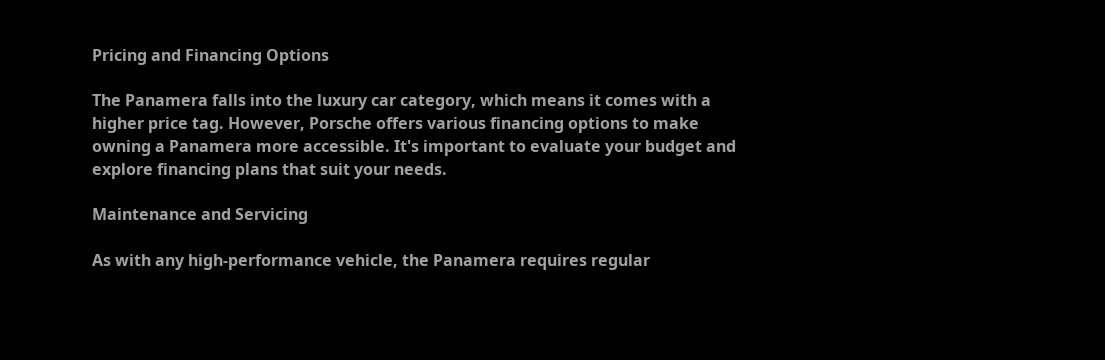Pricing and Financing Options

The Panamera falls into the luxury car category, which means it comes with a higher price tag. However, Porsche offers various financing options to make owning a Panamera more accessible. It's important to evaluate your budget and explore financing plans that suit your needs.

Maintenance and Servicing

As with any high-performance vehicle, the Panamera requires regular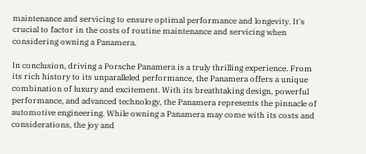maintenance and servicing to ensure optimal performance and longevity. It's crucial to factor in the costs of routine maintenance and servicing when considering owning a Panamera.

In conclusion, driving a Porsche Panamera is a truly thrilling experience. From its rich history to its unparalleled performance, the Panamera offers a unique combination of luxury and excitement. With its breathtaking design, powerful performance, and advanced technology, the Panamera represents the pinnacle of automotive engineering. While owning a Panamera may come with its costs and considerations, the joy and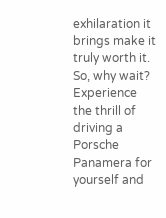exhilaration it brings make it truly worth it. So, why wait? Experience the thrill of driving a Porsche Panamera for yourself and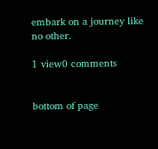embark on a journey like no other.

1 view0 comments


bottom of page